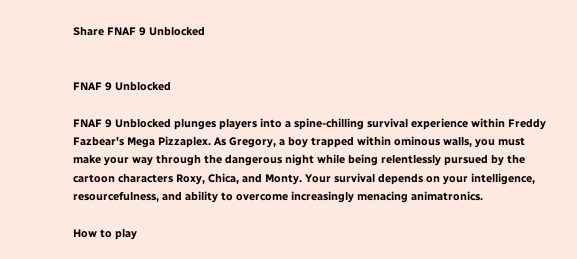Share FNAF 9 Unblocked


FNAF 9 Unblocked

FNAF 9 Unblocked plunges players into a spine-chilling survival experience within Freddy Fazbear's Mega Pizzaplex. As Gregory, a boy trapped within ominous walls, you must make your way through the dangerous night while being relentlessly pursued by the cartoon characters Roxy, Chica, and Monty. Your survival depends on your intelligence, resourcefulness, and ability to overcome increasingly menacing animatronics.

How to play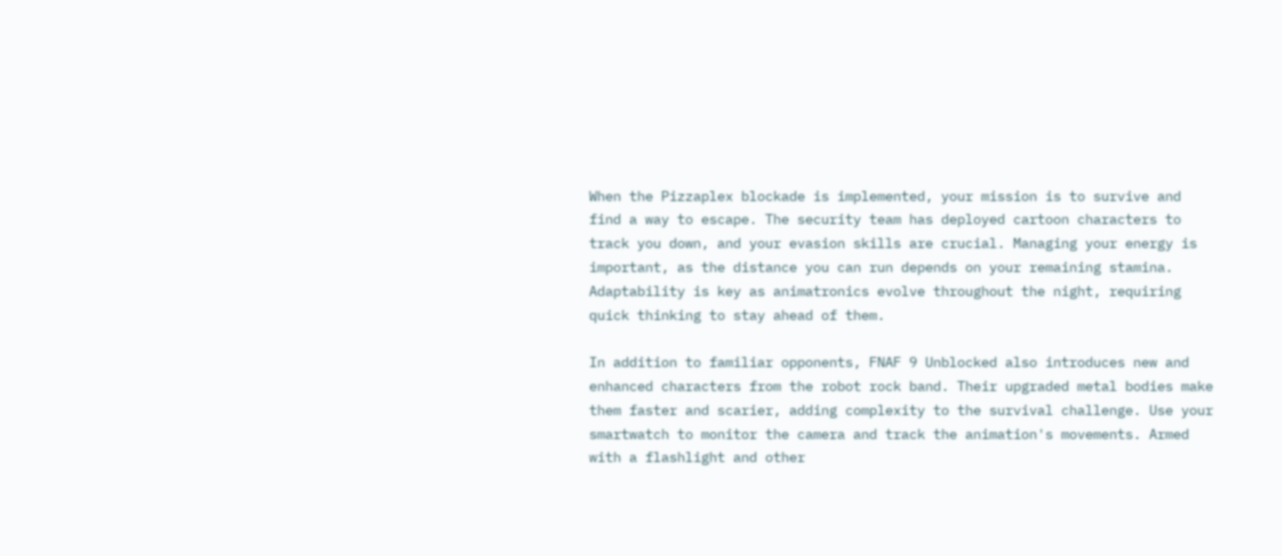When the Pizzaplex blockade is implemented, your mission is to survive and find a way to escape. The security team has deployed cartoon characters to track you down, and your evasion skills are crucial. Managing your energy is important, as the distance you can run depends on your remaining stamina. Adaptability is key as animatronics evolve throughout the night, requiring quick thinking to stay ahead of them.

In addition to familiar opponents, FNAF 9 Unblocked also introduces new and enhanced characters from the robot rock band. Their upgraded metal bodies make them faster and scarier, adding complexity to the survival challenge. Use your smartwatch to monitor the camera and track the animation's movements. Armed with a flashlight and other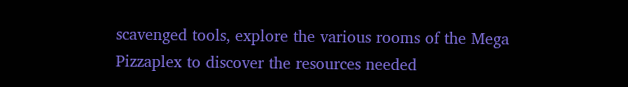scavenged tools, explore the various rooms of the Mega Pizzaplex to discover the resources needed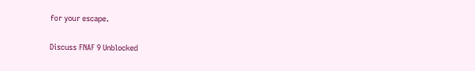for your escape.

Discuss FNAF 9 Unblocked